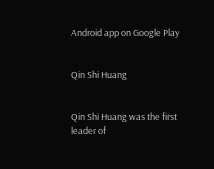Android app on Google Play


Qin Shi Huang


Qin Shi Huang was the first leader of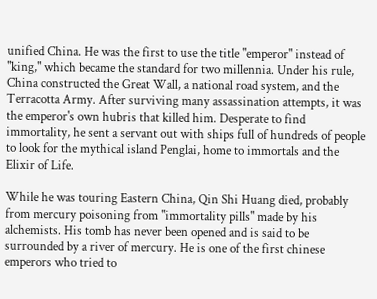unified China. He was the first to use the title "emperor" instead of "king," which became the standard for two millennia. Under his rule, China constructed the Great Wall, a national road system, and the Terracotta Army. After surviving many assassination attempts, it was the emperor's own hubris that killed him. Desperate to find immortality, he sent a servant out with ships full of hundreds of people to look for the mythical island Penglai, home to immortals and the Elixir of Life.

While he was touring Eastern China, Qin Shi Huang died, probably from mercury poisoning from "immortality pills" made by his alchemists. His tomb has never been opened and is said to be surrounded by a river of mercury. He is one of the first chinese emperors who tried to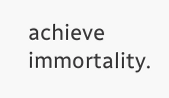achieve immortality.